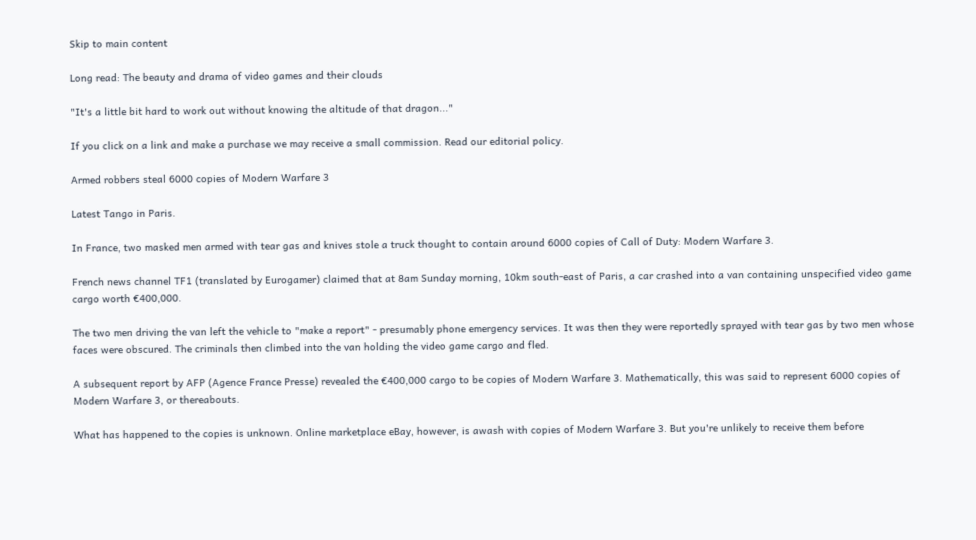Skip to main content

Long read: The beauty and drama of video games and their clouds

"It's a little bit hard to work out without knowing the altitude of that dragon..."

If you click on a link and make a purchase we may receive a small commission. Read our editorial policy.

Armed robbers steal 6000 copies of Modern Warfare 3

Latest Tango in Paris.

In France, two masked men armed with tear gas and knives stole a truck thought to contain around 6000 copies of Call of Duty: Modern Warfare 3.

French news channel TF1 (translated by Eurogamer) claimed that at 8am Sunday morning, 10km south-east of Paris, a car crashed into a van containing unspecified video game cargo worth €400,000.

The two men driving the van left the vehicle to "make a report" - presumably phone emergency services. It was then they were reportedly sprayed with tear gas by two men whose faces were obscured. The criminals then climbed into the van holding the video game cargo and fled.

A subsequent report by AFP (Agence France Presse) revealed the €400,000 cargo to be copies of Modern Warfare 3. Mathematically, this was said to represent 6000 copies of Modern Warfare 3, or thereabouts.

What has happened to the copies is unknown. Online marketplace eBay, however, is awash with copies of Modern Warfare 3. But you're unlikely to receive them before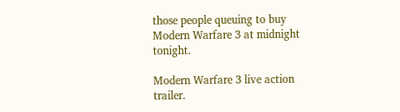those people queuing to buy Modern Warfare 3 at midnight tonight.

Modern Warfare 3 live action trailer.